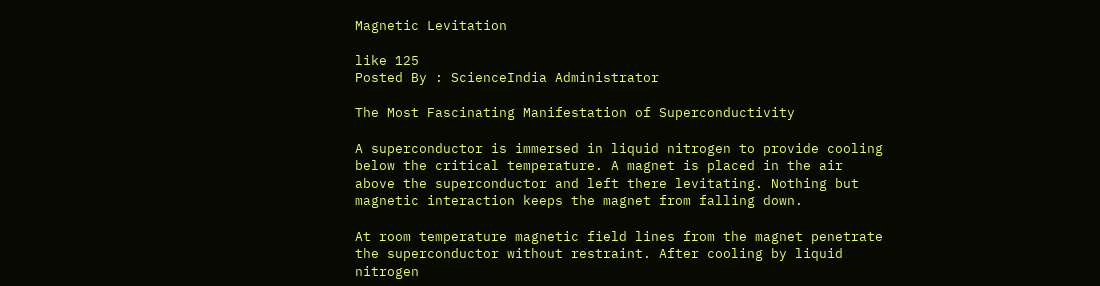Magnetic Levitation

like 125
Posted By : ScienceIndia Administrator

The Most Fascinating Manifestation of Superconductivity

A superconductor is immersed in liquid nitrogen to provide cooling below the critical temperature. A magnet is placed in the air above the superconductor and left there levitating. Nothing but magnetic interaction keeps the magnet from falling down.

At room temperature magnetic field lines from the magnet penetrate the superconductor without restraint. After cooling by liquid nitrogen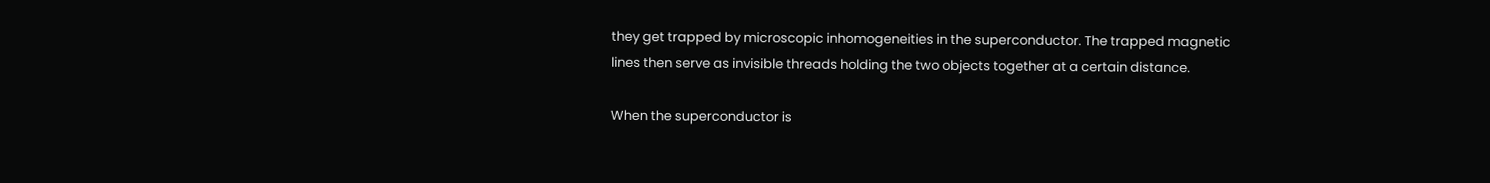they get trapped by microscopic inhomogeneities in the superconductor. The trapped magnetic lines then serve as invisible threads holding the two objects together at a certain distance.

When the superconductor is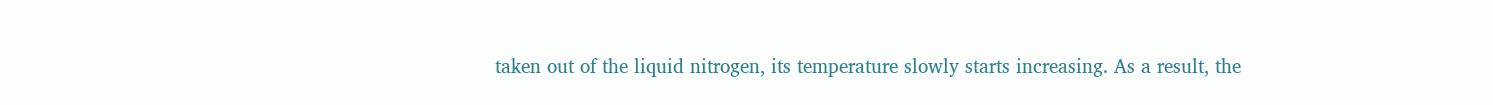taken out of the liquid nitrogen, its temperature slowly starts increasing. As a result, the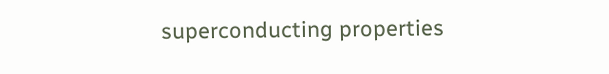superconducting properties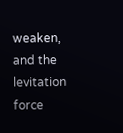weaken, and the levitation force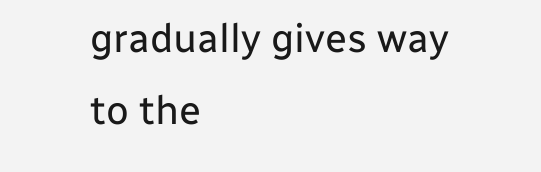gradually gives way to the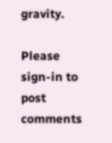gravity.

Please sign-in to post comments